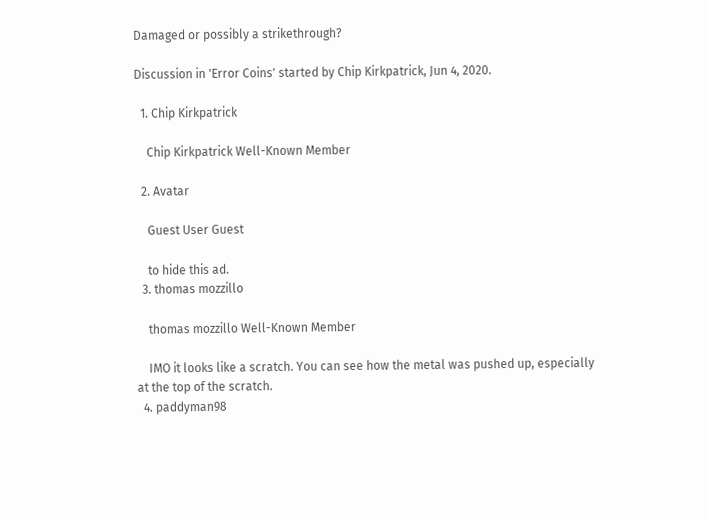Damaged or possibly a strikethrough?

Discussion in 'Error Coins' started by Chip Kirkpatrick, Jun 4, 2020.

  1. Chip Kirkpatrick

    Chip Kirkpatrick Well-Known Member

  2. Avatar

    Guest User Guest

    to hide this ad.
  3. thomas mozzillo

    thomas mozzillo Well-Known Member

    IMO it looks like a scratch. You can see how the metal was pushed up, especially at the top of the scratch.
  4. paddyman98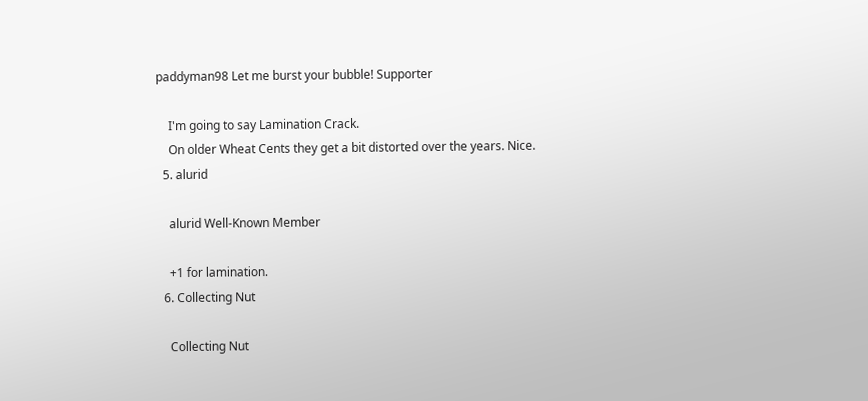paddyman98 Let me burst your bubble! Supporter

    I'm going to say Lamination Crack.
    On older Wheat Cents they get a bit distorted over the years. Nice.
  5. alurid

    alurid Well-Known Member

    +1 for lamination.
  6. Collecting Nut

    Collecting Nut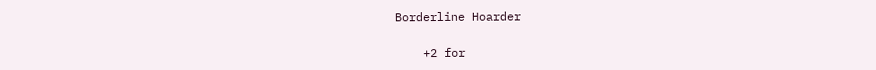Borderline Hoarder

    +2 for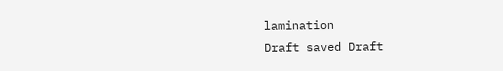lamination
Draft saved Draft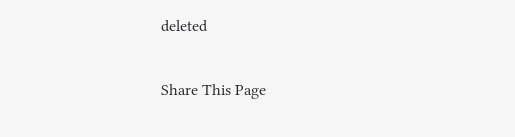deleted

Share This Page